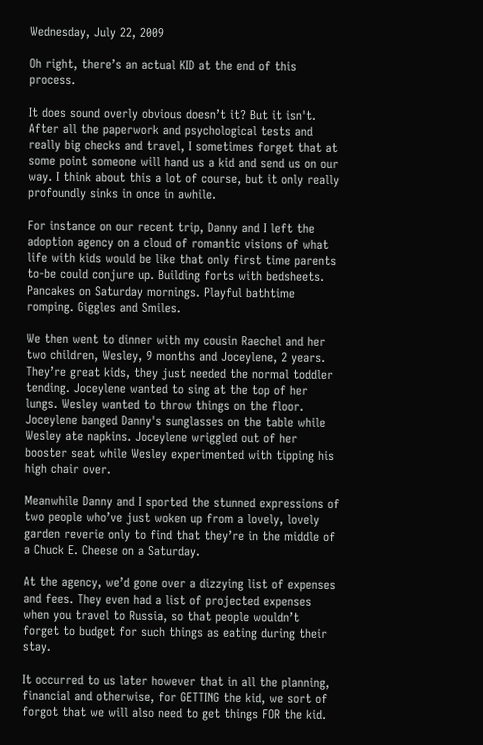Wednesday, July 22, 2009

Oh right, there’s an actual KID at the end of this process.

It does sound overly obvious doesn’t it? But it isn't. After all the paperwork and psychological tests and really big checks and travel, I sometimes forget that at some point someone will hand us a kid and send us on our way. I think about this a lot of course, but it only really profoundly sinks in once in awhile.

For instance on our recent trip, Danny and I left the adoption agency on a cloud of romantic visions of what life with kids would be like that only first time parents to-be could conjure up. Building forts with bedsheets. Pancakes on Saturday mornings. Playful bathtime romping. Giggles and Smiles.

We then went to dinner with my cousin Raechel and her two children, Wesley, 9 months and Joceylene, 2 years. They’re great kids, they just needed the normal toddler tending. Joceylene wanted to sing at the top of her lungs. Wesley wanted to throw things on the floor. Joceylene banged Danny's sunglasses on the table while Wesley ate napkins. Joceylene wriggled out of her booster seat while Wesley experimented with tipping his high chair over.

Meanwhile Danny and I sported the stunned expressions of two people who’ve just woken up from a lovely, lovely garden reverie only to find that they’re in the middle of a Chuck E. Cheese on a Saturday.

At the agency, we’d gone over a dizzying list of expenses and fees. They even had a list of projected expenses when you travel to Russia, so that people wouldn’t forget to budget for such things as eating during their stay.

It occurred to us later however that in all the planning, financial and otherwise, for GETTING the kid, we sort of forgot that we will also need to get things FOR the kid.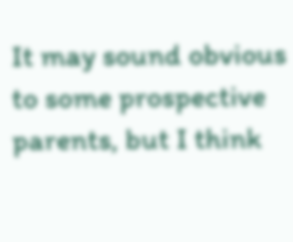It may sound obvious to some prospective parents, but I think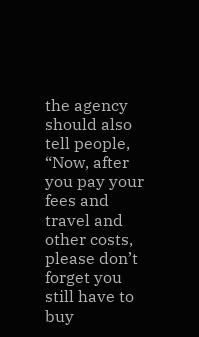the agency should also tell people, “Now, after you pay your fees and travel and other costs, please don’t forget you still have to buy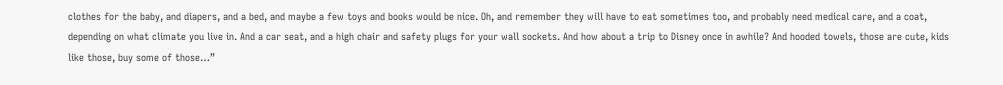clothes for the baby, and diapers, and a bed, and maybe a few toys and books would be nice. Oh, and remember they will have to eat sometimes too, and probably need medical care, and a coat, depending on what climate you live in. And a car seat, and a high chair and safety plugs for your wall sockets. And how about a trip to Disney once in awhile? And hooded towels, those are cute, kids like those, buy some of those…”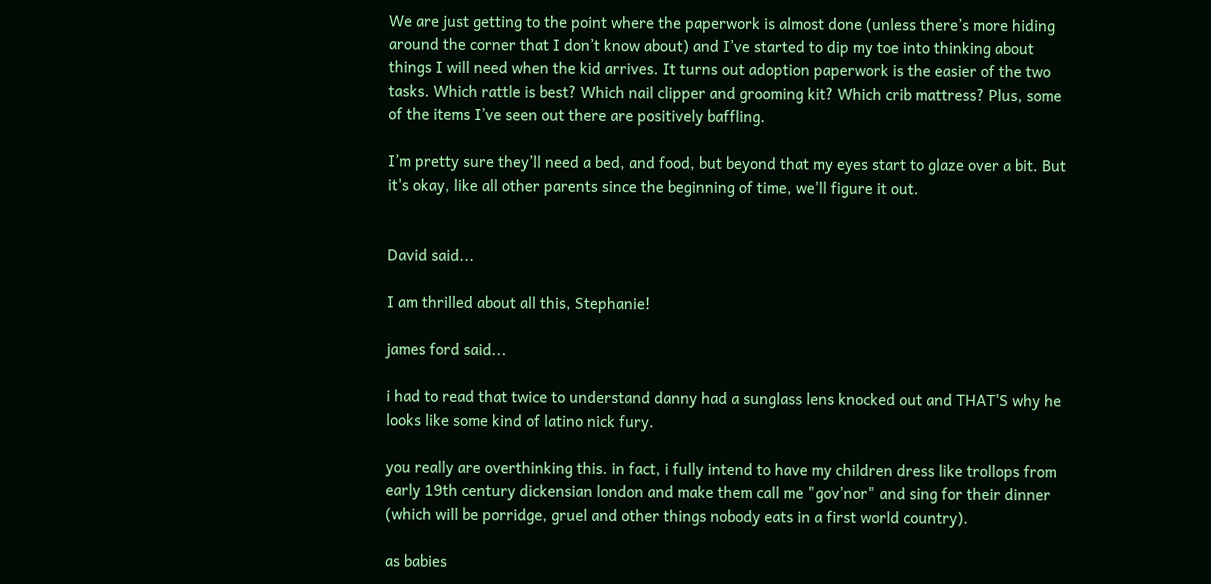We are just getting to the point where the paperwork is almost done (unless there’s more hiding around the corner that I don’t know about) and I’ve started to dip my toe into thinking about things I will need when the kid arrives. It turns out adoption paperwork is the easier of the two tasks. Which rattle is best? Which nail clipper and grooming kit? Which crib mattress? Plus, some of the items I’ve seen out there are positively baffling.

I’m pretty sure they’ll need a bed, and food, but beyond that my eyes start to glaze over a bit. But it's okay, like all other parents since the beginning of time, we'll figure it out.


David said...

I am thrilled about all this, Stephanie!

james ford said...

i had to read that twice to understand danny had a sunglass lens knocked out and THAT'S why he looks like some kind of latino nick fury.

you really are overthinking this. in fact, i fully intend to have my children dress like trollops from early 19th century dickensian london and make them call me "gov'nor" and sing for their dinner (which will be porridge, gruel and other things nobody eats in a first world country).

as babies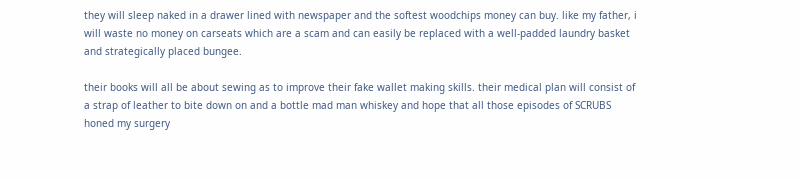they will sleep naked in a drawer lined with newspaper and the softest woodchips money can buy. like my father, i will waste no money on carseats which are a scam and can easily be replaced with a well-padded laundry basket and strategically placed bungee.

their books will all be about sewing as to improve their fake wallet making skills. their medical plan will consist of a strap of leather to bite down on and a bottle mad man whiskey and hope that all those episodes of SCRUBS honed my surgery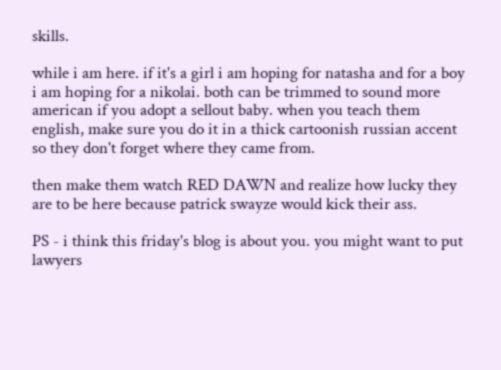skills.

while i am here. if it's a girl i am hoping for natasha and for a boy i am hoping for a nikolai. both can be trimmed to sound more american if you adopt a sellout baby. when you teach them english, make sure you do it in a thick cartoonish russian accent so they don't forget where they came from.

then make them watch RED DAWN and realize how lucky they are to be here because patrick swayze would kick their ass.

PS - i think this friday's blog is about you. you might want to put lawyers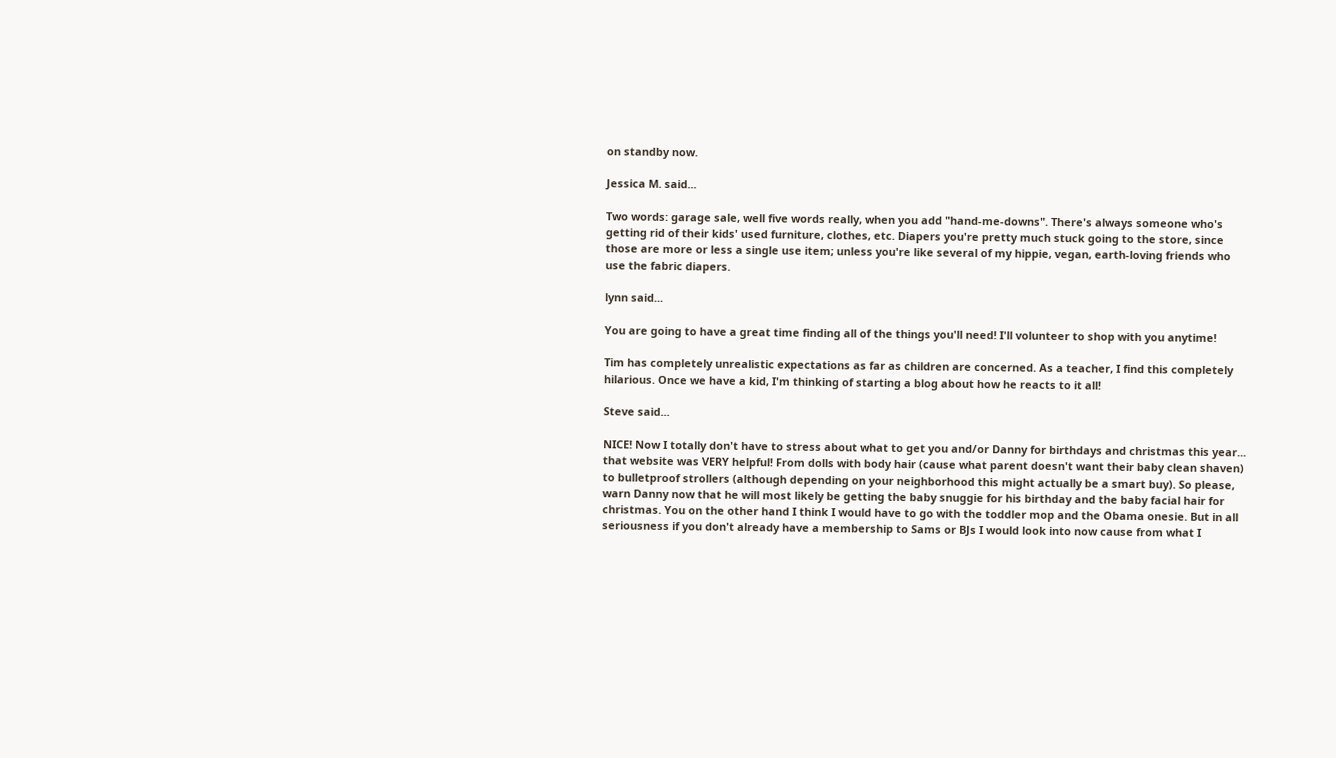on standby now.

Jessica M. said...

Two words: garage sale, well five words really, when you add "hand-me-downs". There's always someone who's getting rid of their kids' used furniture, clothes, etc. Diapers you're pretty much stuck going to the store, since those are more or less a single use item; unless you're like several of my hippie, vegan, earth-loving friends who use the fabric diapers.

lynn said...

You are going to have a great time finding all of the things you'll need! I'll volunteer to shop with you anytime!

Tim has completely unrealistic expectations as far as children are concerned. As a teacher, I find this completely hilarious. Once we have a kid, I'm thinking of starting a blog about how he reacts to it all!

Steve said...

NICE! Now I totally don't have to stress about what to get you and/or Danny for birthdays and christmas this year... that website was VERY helpful! From dolls with body hair (cause what parent doesn't want their baby clean shaven) to bulletproof strollers (although depending on your neighborhood this might actually be a smart buy). So please, warn Danny now that he will most likely be getting the baby snuggie for his birthday and the baby facial hair for christmas. You on the other hand I think I would have to go with the toddler mop and the Obama onesie. But in all seriousness if you don't already have a membership to Sams or BJs I would look into now cause from what I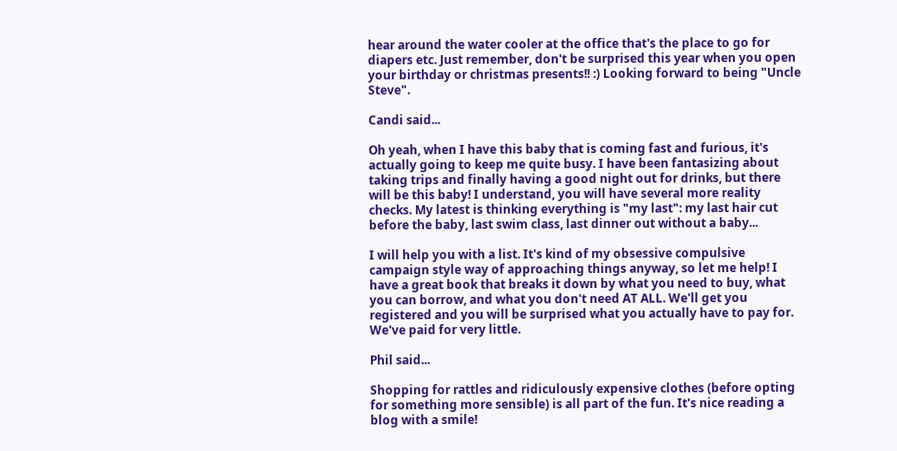hear around the water cooler at the office that's the place to go for diapers etc. Just remember, don't be surprised this year when you open your birthday or christmas presents!! :) Looking forward to being "Uncle Steve".

Candi said...

Oh yeah, when I have this baby that is coming fast and furious, it's actually going to keep me quite busy. I have been fantasizing about taking trips and finally having a good night out for drinks, but there will be this baby! I understand, you will have several more reality checks. My latest is thinking everything is "my last": my last hair cut before the baby, last swim class, last dinner out without a baby...

I will help you with a list. It's kind of my obsessive compulsive campaign style way of approaching things anyway, so let me help! I have a great book that breaks it down by what you need to buy, what you can borrow, and what you don't need AT ALL. We'll get you registered and you will be surprised what you actually have to pay for. We've paid for very little.

Phil said...

Shopping for rattles and ridiculously expensive clothes (before opting for something more sensible) is all part of the fun. It's nice reading a blog with a smile!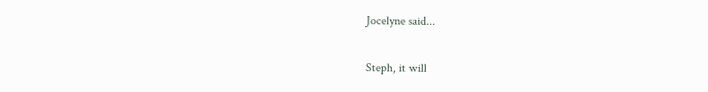Jocelyne said...

Steph, it will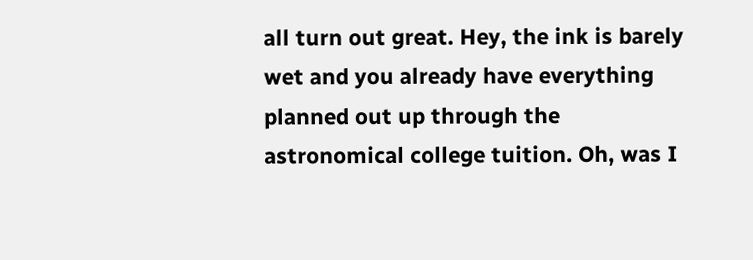all turn out great. Hey, the ink is barely wet and you already have everything planned out up through the astronomical college tuition. Oh, was I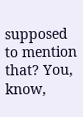supposed to mention that? You, know,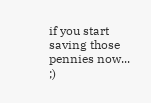if you start saving those pennies now... ;)